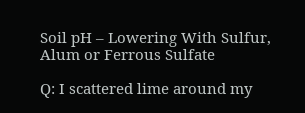Soil pH – Lowering With Sulfur, Alum or Ferrous Sulfate

Q: I scattered lime around my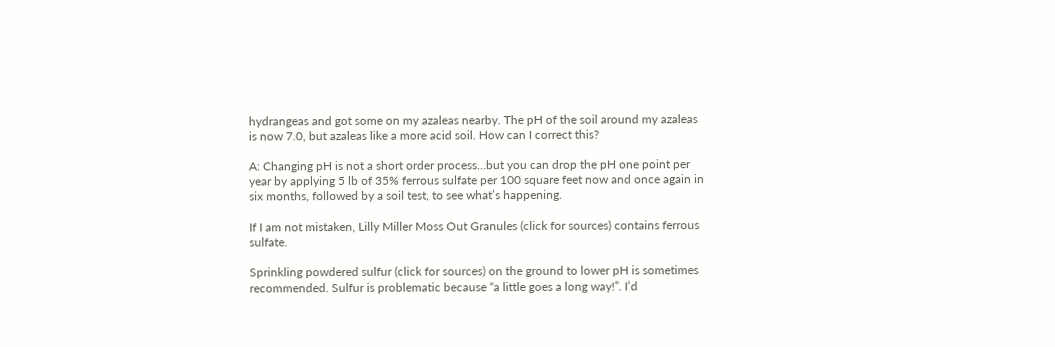hydrangeas and got some on my azaleas nearby. The pH of the soil around my azaleas is now 7.0, but azaleas like a more acid soil. How can I correct this?

A: Changing pH is not a short order process…but you can drop the pH one point per year by applying 5 lb of 35% ferrous sulfate per 100 square feet now and once again in six months, followed by a soil test, to see what’s happening.

If I am not mistaken, Lilly Miller Moss Out Granules (click for sources) contains ferrous sulfate.

Sprinkling powdered sulfur (click for sources) on the ground to lower pH is sometimes recommended. Sulfur is problematic because “a little goes a long way!”. I’d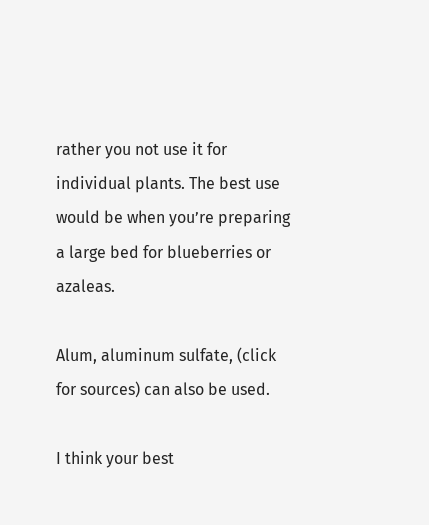rather you not use it for individual plants. The best use would be when you’re preparing a large bed for blueberries or azaleas.

Alum, aluminum sulfate, (click for sources) can also be used.

I think your best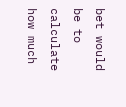bet would be to calculate how much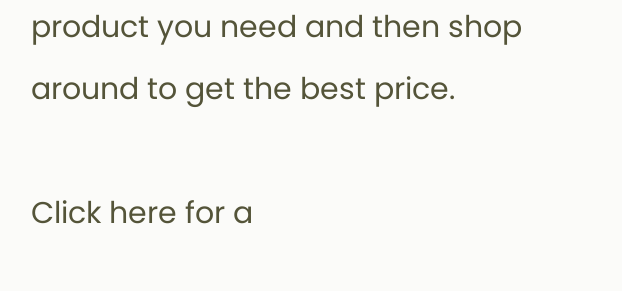product you need and then shop around to get the best price.

Click here for a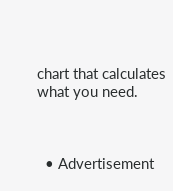chart that calculates what you need.



  • Advertisement